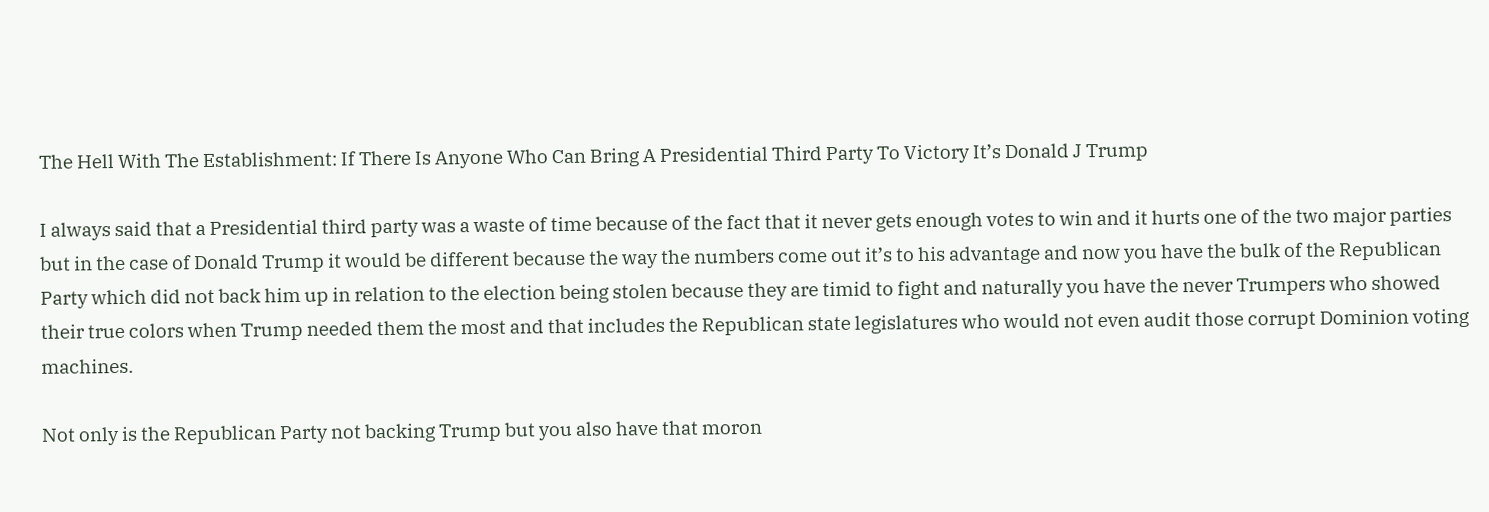The Hell With The Establishment: If There Is Anyone Who Can Bring A Presidential Third Party To Victory It’s Donald J Trump

I always said that a Presidential third party was a waste of time because of the fact that it never gets enough votes to win and it hurts one of the two major parties but in the case of Donald Trump it would be different because the way the numbers come out it’s to his advantage and now you have the bulk of the Republican Party which did not back him up in relation to the election being stolen because they are timid to fight and naturally you have the never Trumpers who showed their true colors when Trump needed them the most and that includes the Republican state legislatures who would not even audit those corrupt Dominion voting machines.

Not only is the Republican Party not backing Trump but you also have that moron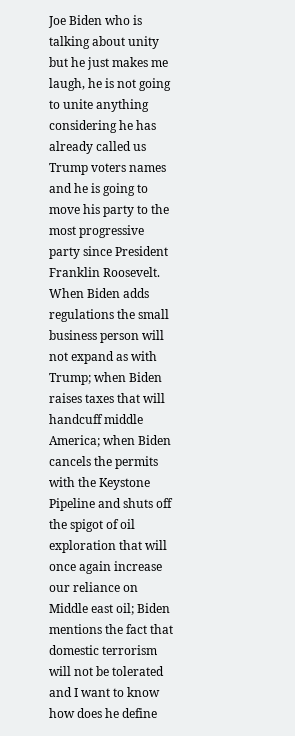Joe Biden who is talking about unity but he just makes me laugh, he is not going to unite anything considering he has already called us Trump voters names and he is going to move his party to the most progressive party since President Franklin Roosevelt. When Biden adds regulations the small business person will not expand as with Trump; when Biden raises taxes that will handcuff middle America; when Biden cancels the permits with the Keystone Pipeline and shuts off the spigot of oil exploration that will once again increase our reliance on Middle east oil; Biden mentions the fact that domestic terrorism will not be tolerated and I want to know how does he define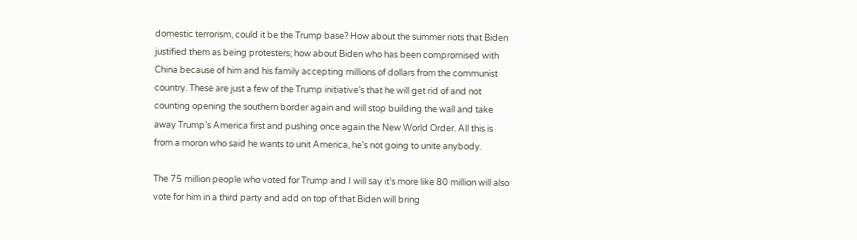domestic terrorism, could it be the Trump base? How about the summer riots that Biden justified them as being protesters; how about Biden who has been compromised with China because of him and his family accepting millions of dollars from the communist country. These are just a few of the Trump initiative’s that he will get rid of and not counting opening the southern border again and will stop building the wall and take away Trump’s America first and pushing once again the New World Order. All this is from a moron who said he wants to unit America, he’s not going to unite anybody.

The 75 million people who voted for Trump and I will say it’s more like 80 million will also vote for him in a third party and add on top of that Biden will bring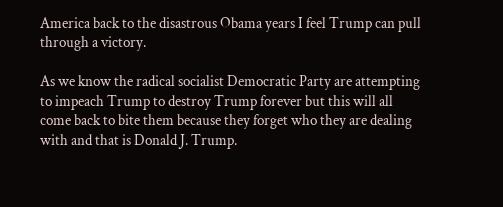America back to the disastrous Obama years I feel Trump can pull through a victory.

As we know the radical socialist Democratic Party are attempting to impeach Trump to destroy Trump forever but this will all come back to bite them because they forget who they are dealing with and that is Donald J. Trump.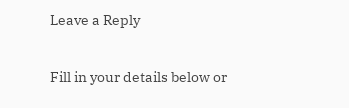Leave a Reply

Fill in your details below or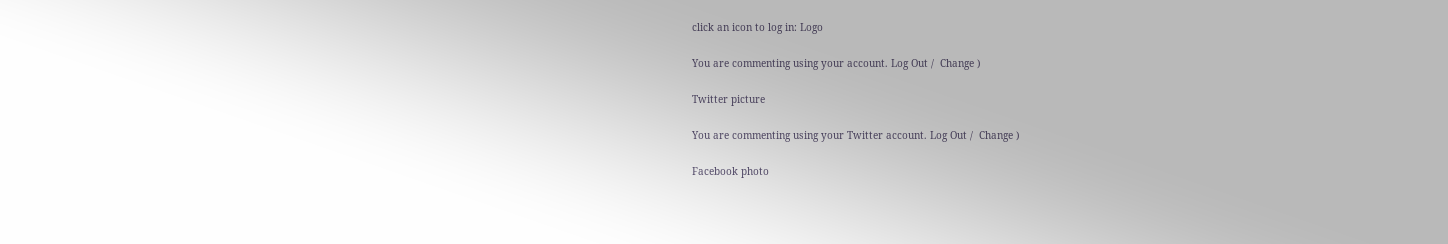click an icon to log in: Logo

You are commenting using your account. Log Out /  Change )

Twitter picture

You are commenting using your Twitter account. Log Out /  Change )

Facebook photo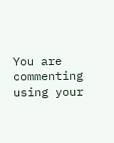You are commenting using your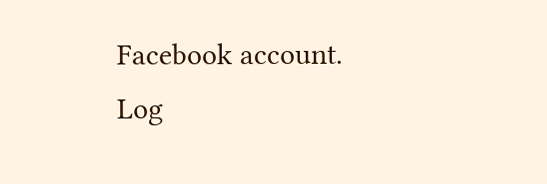Facebook account. Log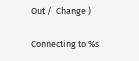Out /  Change )

Connecting to %s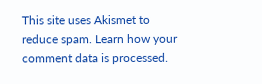This site uses Akismet to reduce spam. Learn how your comment data is processed.